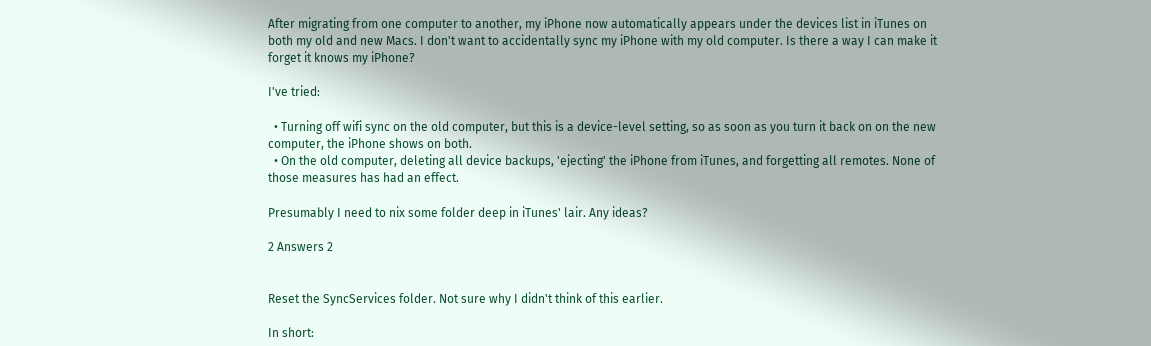After migrating from one computer to another, my iPhone now automatically appears under the devices list in iTunes on both my old and new Macs. I don't want to accidentally sync my iPhone with my old computer. Is there a way I can make it forget it knows my iPhone?

I've tried:

  • Turning off wifi sync on the old computer, but this is a device-level setting, so as soon as you turn it back on on the new computer, the iPhone shows on both.
  • On the old computer, deleting all device backups, 'ejecting' the iPhone from iTunes, and forgetting all remotes. None of those measures has had an effect.

Presumably I need to nix some folder deep in iTunes' lair. Any ideas?

2 Answers 2


Reset the SyncServices folder. Not sure why I didn't think of this earlier.

In short: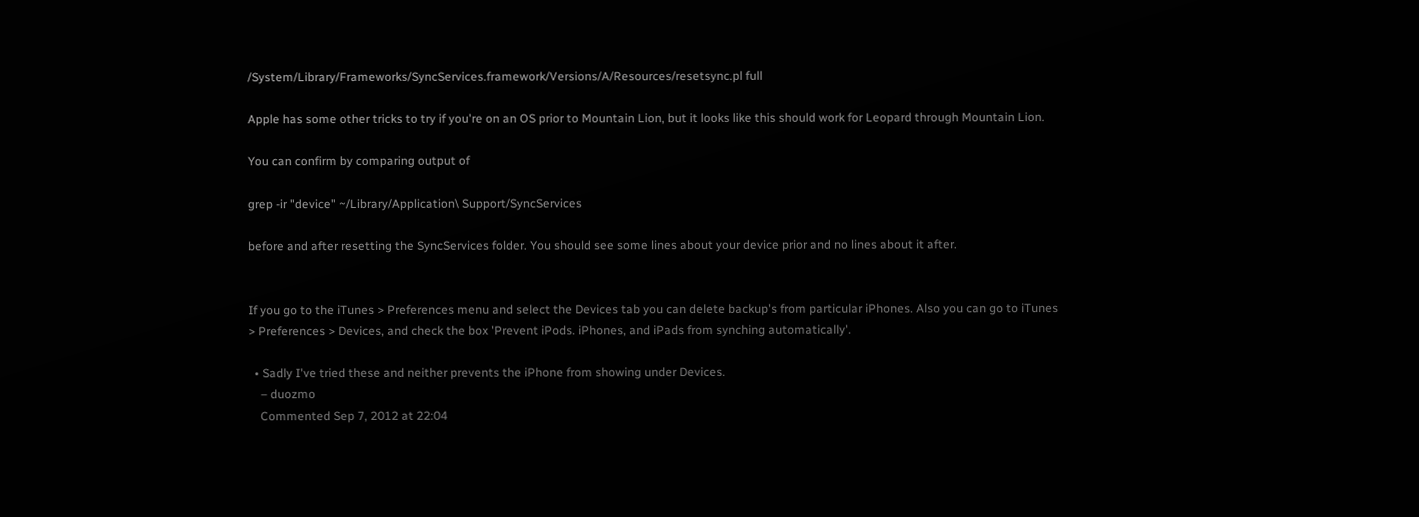/System/Library/Frameworks/SyncServices.framework/Versions/A/Resources/resetsync.pl full

Apple has some other tricks to try if you're on an OS prior to Mountain Lion, but it looks like this should work for Leopard through Mountain Lion.

You can confirm by comparing output of

grep -ir "device" ~/Library/Application\ Support/SyncServices

before and after resetting the SyncServices folder. You should see some lines about your device prior and no lines about it after.


If you go to the iTunes > Preferences menu and select the Devices tab you can delete backup's from particular iPhones. Also you can go to iTunes > Preferences > Devices, and check the box 'Prevent iPods. iPhones, and iPads from synching automatically'.

  • Sadly I've tried these and neither prevents the iPhone from showing under Devices.
    – duozmo
    Commented Sep 7, 2012 at 22:04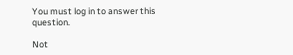You must log in to answer this question.

Not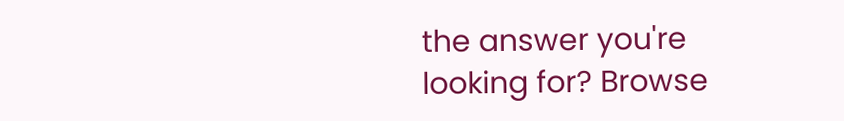the answer you're looking for? Browse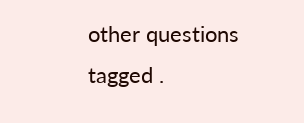other questions tagged .